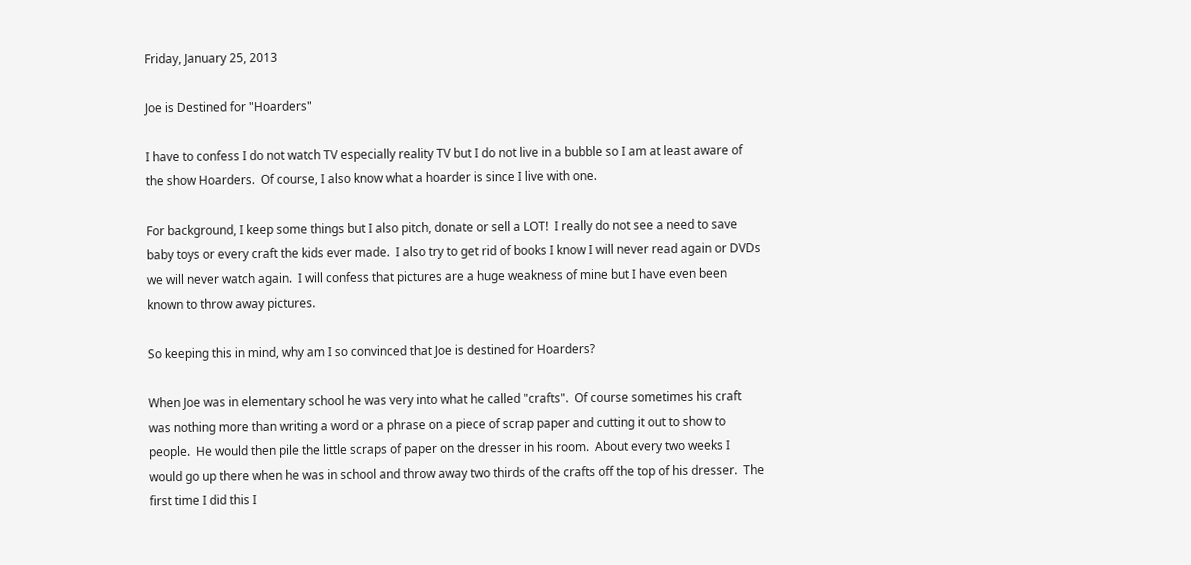Friday, January 25, 2013

Joe is Destined for "Hoarders"

I have to confess I do not watch TV especially reality TV but I do not live in a bubble so I am at least aware of the show Hoarders.  Of course, I also know what a hoarder is since I live with one.

For background, I keep some things but I also pitch, donate or sell a LOT!  I really do not see a need to save baby toys or every craft the kids ever made.  I also try to get rid of books I know I will never read again or DVDs we will never watch again.  I will confess that pictures are a huge weakness of mine but I have even been known to throw away pictures.

So keeping this in mind, why am I so convinced that Joe is destined for Hoarders?

When Joe was in elementary school he was very into what he called "crafts".  Of course sometimes his craft was nothing more than writing a word or a phrase on a piece of scrap paper and cutting it out to show to people.  He would then pile the little scraps of paper on the dresser in his room.  About every two weeks I would go up there when he was in school and throw away two thirds of the crafts off the top of his dresser.  The first time I did this I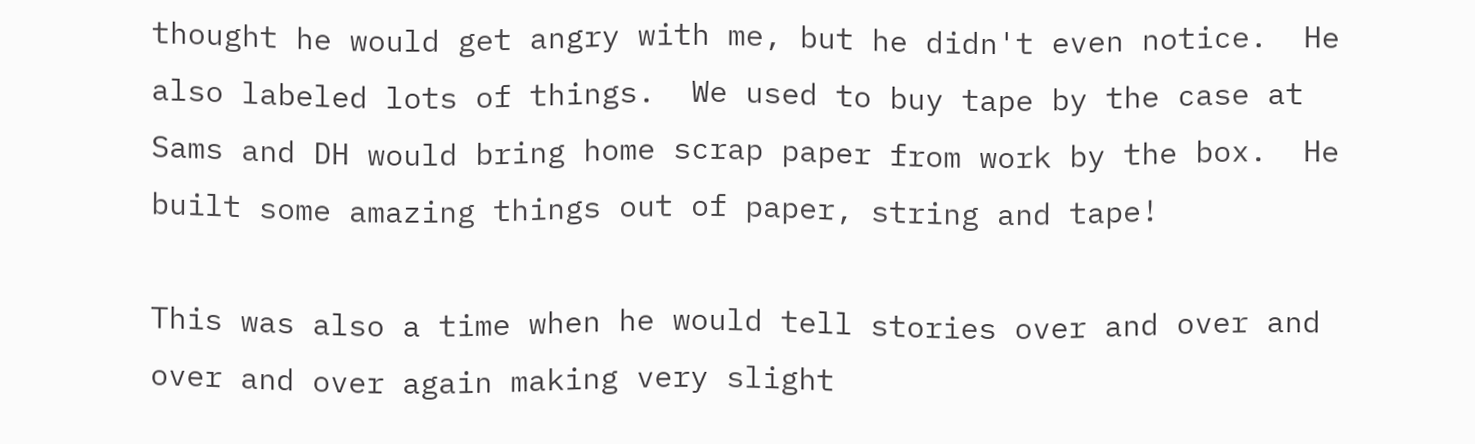thought he would get angry with me, but he didn't even notice.  He also labeled lots of things.  We used to buy tape by the case at Sams and DH would bring home scrap paper from work by the box.  He built some amazing things out of paper, string and tape!

This was also a time when he would tell stories over and over and over and over again making very slight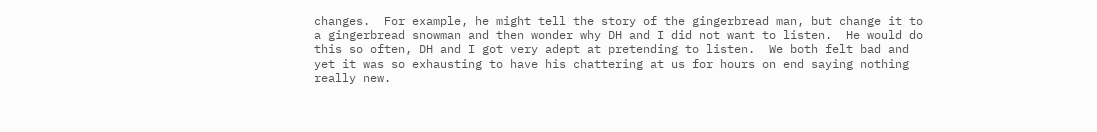changes.  For example, he might tell the story of the gingerbread man, but change it to a gingerbread snowman and then wonder why DH and I did not want to listen.  He would do this so often, DH and I got very adept at pretending to listen.  We both felt bad and yet it was so exhausting to have his chattering at us for hours on end saying nothing really new.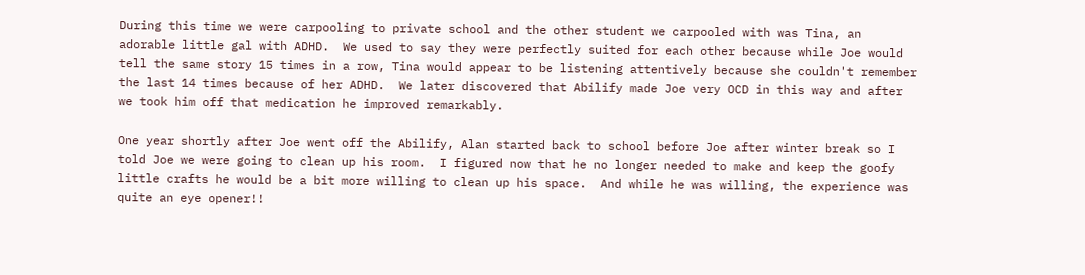During this time we were carpooling to private school and the other student we carpooled with was Tina, an adorable little gal with ADHD.  We used to say they were perfectly suited for each other because while Joe would tell the same story 15 times in a row, Tina would appear to be listening attentively because she couldn't remember the last 14 times because of her ADHD.  We later discovered that Abilify made Joe very OCD in this way and after we took him off that medication he improved remarkably.

One year shortly after Joe went off the Abilify, Alan started back to school before Joe after winter break so I told Joe we were going to clean up his room.  I figured now that he no longer needed to make and keep the goofy little crafts he would be a bit more willing to clean up his space.  And while he was willing, the experience was quite an eye opener!!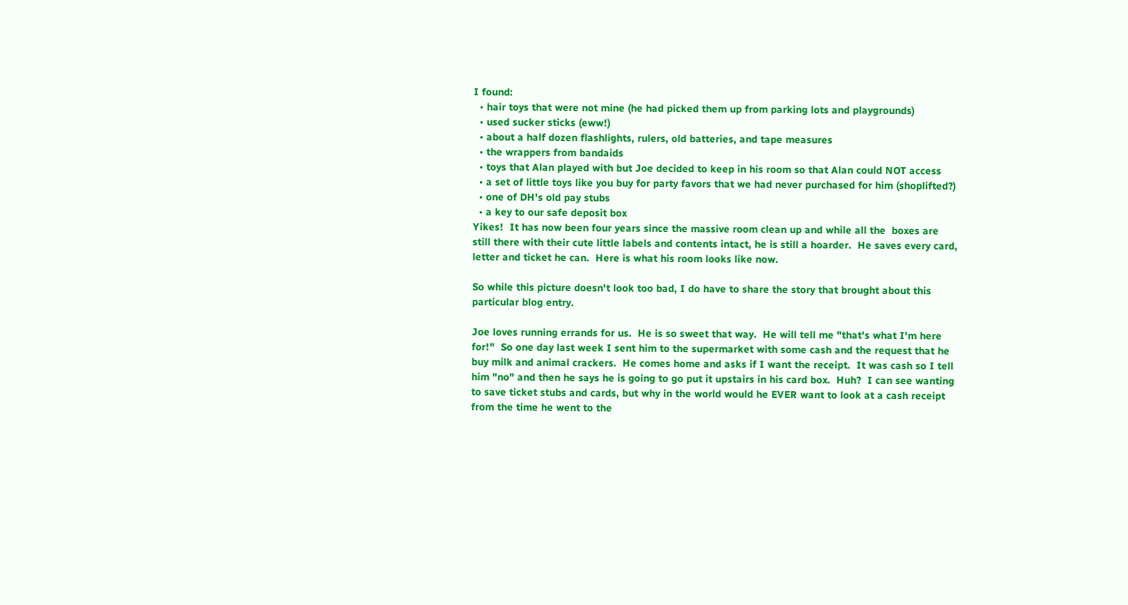I found:
  • hair toys that were not mine (he had picked them up from parking lots and playgrounds)
  • used sucker sticks (eww!)
  • about a half dozen flashlights, rulers, old batteries, and tape measures
  • the wrappers from bandaids
  • toys that Alan played with but Joe decided to keep in his room so that Alan could NOT access
  • a set of little toys like you buy for party favors that we had never purchased for him (shoplifted?)
  • one of DH's old pay stubs
  • a key to our safe deposit box
Yikes!  It has now been four years since the massive room clean up and while all the  boxes are still there with their cute little labels and contents intact, he is still a hoarder.  He saves every card, letter and ticket he can.  Here is what his room looks like now.

So while this picture doesn't look too bad, I do have to share the story that brought about this particular blog entry.

Joe loves running errands for us.  He is so sweet that way.  He will tell me "that's what I'm here for!"  So one day last week I sent him to the supermarket with some cash and the request that he buy milk and animal crackers.  He comes home and asks if I want the receipt.  It was cash so I tell him "no" and then he says he is going to go put it upstairs in his card box.  Huh?  I can see wanting to save ticket stubs and cards, but why in the world would he EVER want to look at a cash receipt from the time he went to the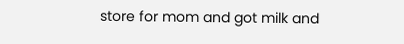store for mom and got milk and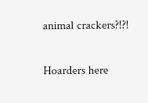animal crackers?!?!

Hoarders here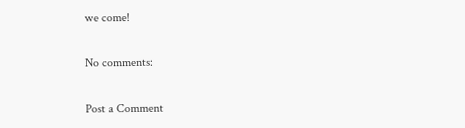we come!

No comments:

Post a Comment